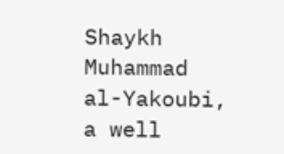Shaykh Muhammad al-Yakoubi, a well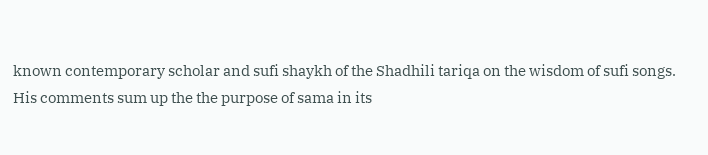known contemporary scholar and sufi shaykh of the Shadhili tariqa on the wisdom of sufi songs. His comments sum up the the purpose of sama in its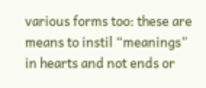various forms too: these are means to instil “meanings” in hearts and not ends or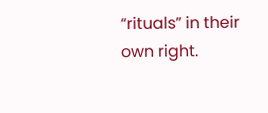“rituals” in their own right.